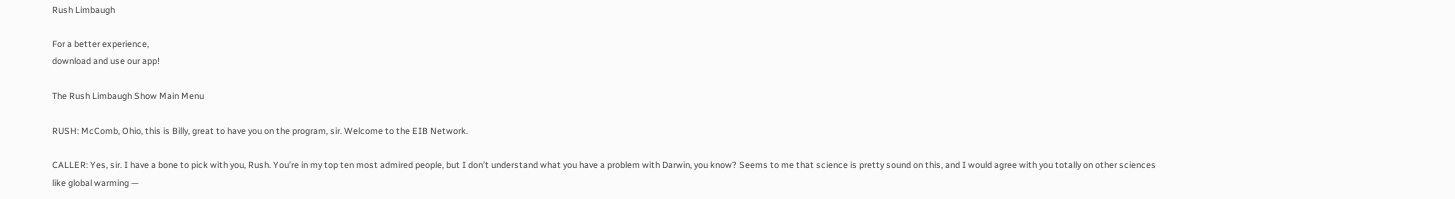Rush Limbaugh

For a better experience,
download and use our app!

The Rush Limbaugh Show Main Menu

RUSH: McComb, Ohio, this is Billy, great to have you on the program, sir. Welcome to the EIB Network.

CALLER: Yes, sir. I have a bone to pick with you, Rush. You’re in my top ten most admired people, but I don’t understand what you have a problem with Darwin, you know? Seems to me that science is pretty sound on this, and I would agree with you totally on other sciences like global warming —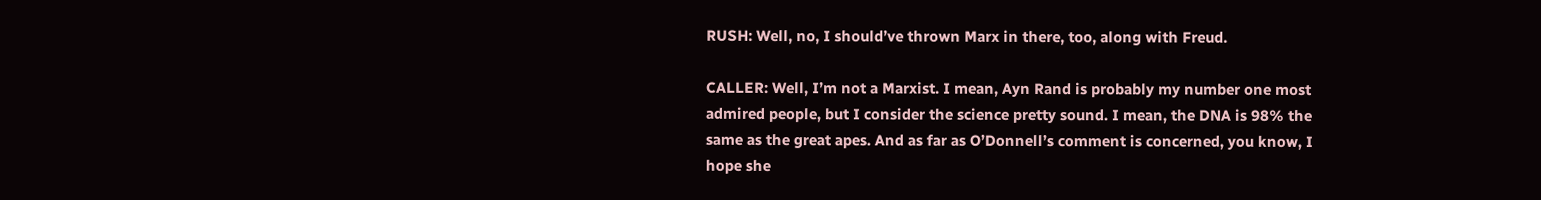RUSH: Well, no, I should’ve thrown Marx in there, too, along with Freud.

CALLER: Well, I’m not a Marxist. I mean, Ayn Rand is probably my number one most admired people, but I consider the science pretty sound. I mean, the DNA is 98% the same as the great apes. And as far as O’Donnell’s comment is concerned, you know, I hope she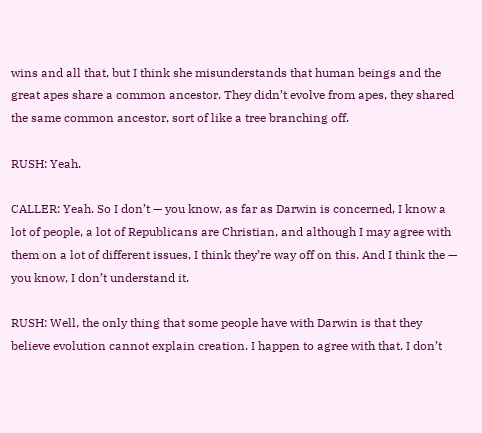wins and all that, but I think she misunderstands that human beings and the great apes share a common ancestor. They didn’t evolve from apes, they shared the same common ancestor, sort of like a tree branching off.

RUSH: Yeah.

CALLER: Yeah. So I don’t — you know, as far as Darwin is concerned, I know a lot of people, a lot of Republicans are Christian, and although I may agree with them on a lot of different issues, I think they’re way off on this. And I think the — you know, I don’t understand it.

RUSH: Well, the only thing that some people have with Darwin is that they believe evolution cannot explain creation. I happen to agree with that. I don’t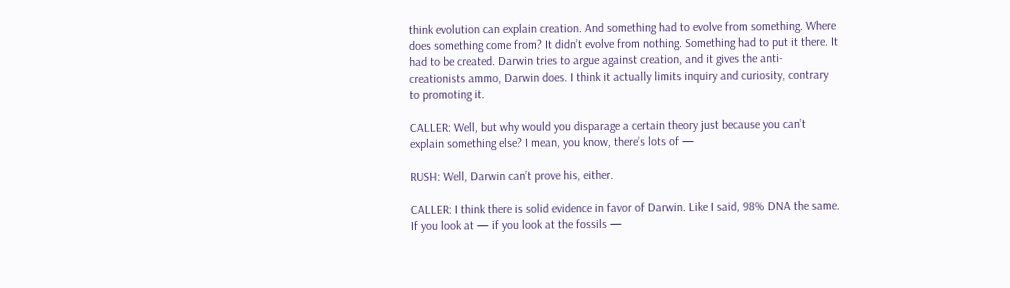think evolution can explain creation. And something had to evolve from something. Where does something come from? It didn’t evolve from nothing. Something had to put it there. It had to be created. Darwin tries to argue against creation, and it gives the anti-creationists ammo, Darwin does. I think it actually limits inquiry and curiosity, contrary to promoting it.

CALLER: Well, but why would you disparage a certain theory just because you can’t explain something else? I mean, you know, there’s lots of —

RUSH: Well, Darwin can’t prove his, either.

CALLER: I think there is solid evidence in favor of Darwin. Like I said, 98% DNA the same. If you look at — if you look at the fossils —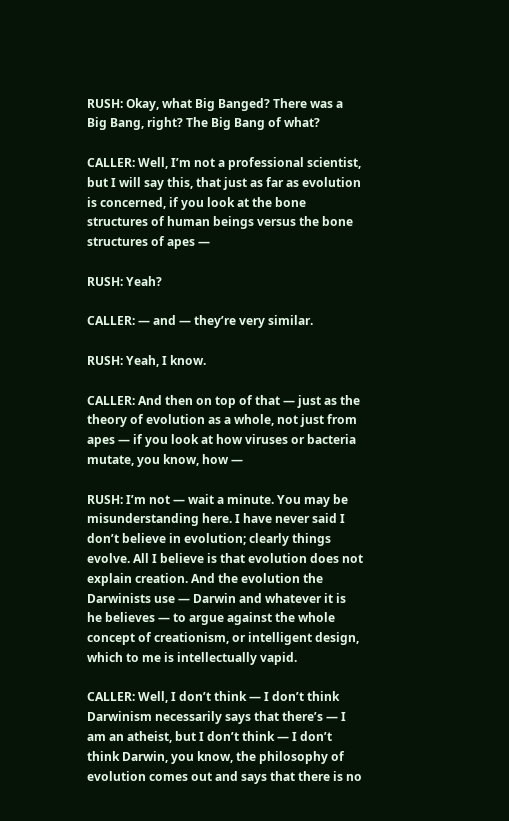RUSH: Okay, what Big Banged? There was a Big Bang, right? The Big Bang of what?

CALLER: Well, I’m not a professional scientist, but I will say this, that just as far as evolution is concerned, if you look at the bone structures of human beings versus the bone structures of apes —

RUSH: Yeah?

CALLER: — and — they’re very similar.

RUSH: Yeah, I know.

CALLER: And then on top of that — just as the theory of evolution as a whole, not just from apes — if you look at how viruses or bacteria mutate, you know, how —

RUSH: I’m not — wait a minute. You may be misunderstanding here. I have never said I don’t believe in evolution; clearly things evolve. All I believe is that evolution does not explain creation. And the evolution the Darwinists use — Darwin and whatever it is he believes — to argue against the whole concept of creationism, or intelligent design, which to me is intellectually vapid.

CALLER: Well, I don’t think — I don’t think Darwinism necessarily says that there’s — I am an atheist, but I don’t think — I don’t think Darwin, you know, the philosophy of evolution comes out and says that there is no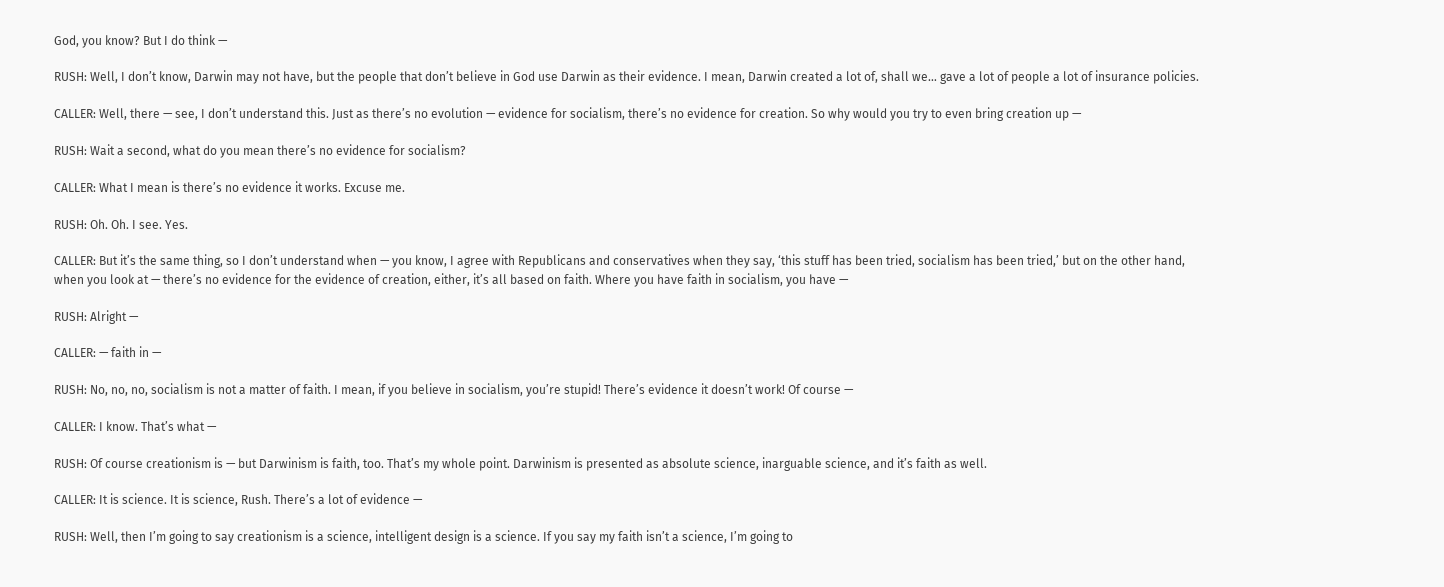God, you know? But I do think —

RUSH: Well, I don’t know, Darwin may not have, but the people that don’t believe in God use Darwin as their evidence. I mean, Darwin created a lot of, shall we… gave a lot of people a lot of insurance policies.

CALLER: Well, there — see, I don’t understand this. Just as there’s no evolution — evidence for socialism, there’s no evidence for creation. So why would you try to even bring creation up —

RUSH: Wait a second, what do you mean there’s no evidence for socialism?

CALLER: What I mean is there’s no evidence it works. Excuse me.

RUSH: Oh. Oh. I see. Yes.

CALLER: But it’s the same thing, so I don’t understand when — you know, I agree with Republicans and conservatives when they say, ‘this stuff has been tried, socialism has been tried,’ but on the other hand, when you look at — there’s no evidence for the evidence of creation, either, it’s all based on faith. Where you have faith in socialism, you have —

RUSH: Alright —

CALLER: — faith in —

RUSH: No, no, no, socialism is not a matter of faith. I mean, if you believe in socialism, you’re stupid! There’s evidence it doesn’t work! Of course —

CALLER: I know. That’s what —

RUSH: Of course creationism is — but Darwinism is faith, too. That’s my whole point. Darwinism is presented as absolute science, inarguable science, and it’s faith as well.

CALLER: It is science. It is science, Rush. There’s a lot of evidence —

RUSH: Well, then I’m going to say creationism is a science, intelligent design is a science. If you say my faith isn’t a science, I’m going to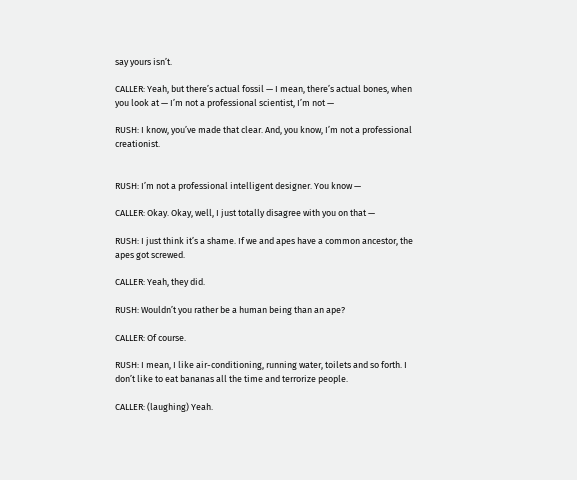say yours isn’t.

CALLER: Yeah, but there’s actual fossil — I mean, there’s actual bones, when you look at — I’m not a professional scientist, I’m not —

RUSH: I know, you’ve made that clear. And, you know, I’m not a professional creationist.


RUSH: I’m not a professional intelligent designer. You know —

CALLER: Okay. Okay, well, I just totally disagree with you on that —

RUSH: I just think it’s a shame. If we and apes have a common ancestor, the apes got screwed.

CALLER: Yeah, they did.

RUSH: Wouldn’t you rather be a human being than an ape?

CALLER: Of course.

RUSH: I mean, I like air-conditioning, running water, toilets and so forth. I don’t like to eat bananas all the time and terrorize people.

CALLER: (laughing) Yeah.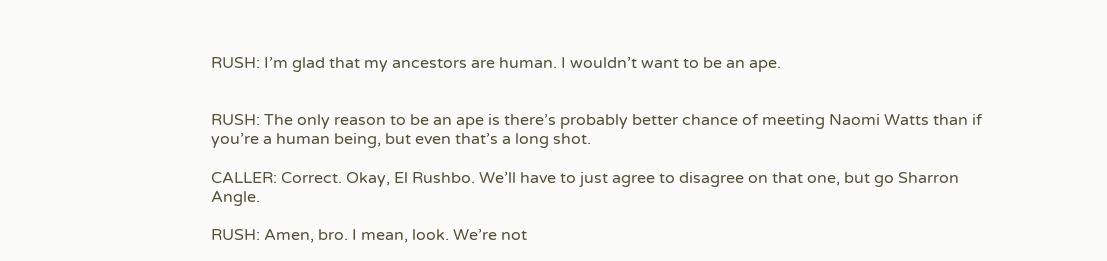RUSH: I’m glad that my ancestors are human. I wouldn’t want to be an ape.


RUSH: The only reason to be an ape is there’s probably better chance of meeting Naomi Watts than if you’re a human being, but even that’s a long shot.

CALLER: Correct. Okay, El Rushbo. We’ll have to just agree to disagree on that one, but go Sharron Angle.

RUSH: Amen, bro. I mean, look. We’re not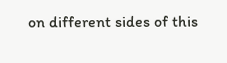on different sides of this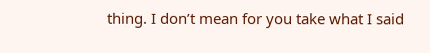thing. I don’t mean for you take what I said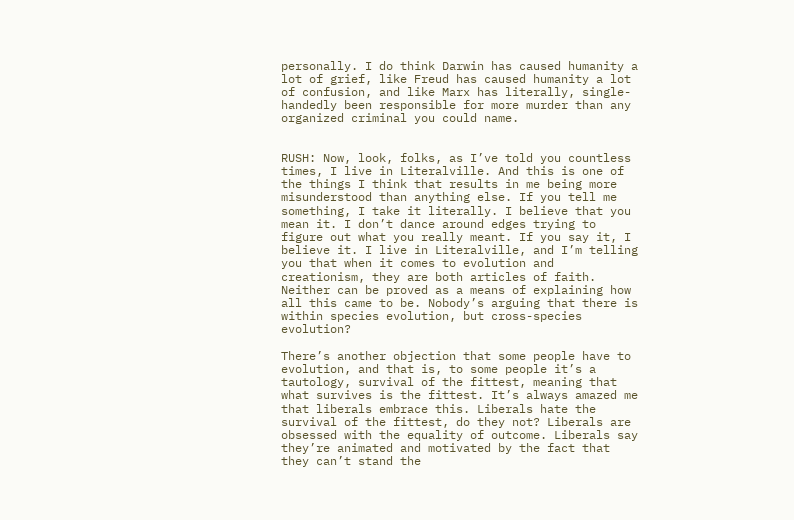personally. I do think Darwin has caused humanity a lot of grief, like Freud has caused humanity a lot of confusion, and like Marx has literally, single-handedly been responsible for more murder than any organized criminal you could name.


RUSH: Now, look, folks, as I’ve told you countless times, I live in Literalville. And this is one of the things I think that results in me being more misunderstood than anything else. If you tell me something, I take it literally. I believe that you mean it. I don’t dance around edges trying to figure out what you really meant. If you say it, I believe it. I live in Literalville, and I’m telling you that when it comes to evolution and creationism, they are both articles of faith. Neither can be proved as a means of explaining how all this came to be. Nobody’s arguing that there is within species evolution, but cross-species evolution?

There’s another objection that some people have to evolution, and that is, to some people it’s a tautology, survival of the fittest, meaning that what survives is the fittest. It’s always amazed me that liberals embrace this. Liberals hate the survival of the fittest, do they not? Liberals are obsessed with the equality of outcome. Liberals say they’re animated and motivated by the fact that they can’t stand the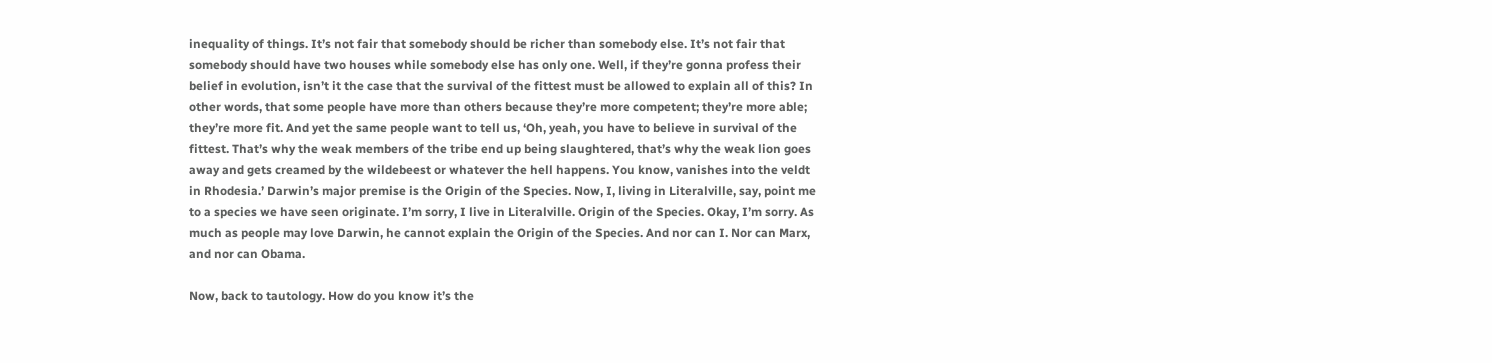inequality of things. It’s not fair that somebody should be richer than somebody else. It’s not fair that somebody should have two houses while somebody else has only one. Well, if they’re gonna profess their belief in evolution, isn’t it the case that the survival of the fittest must be allowed to explain all of this? In other words, that some people have more than others because they’re more competent; they’re more able; they’re more fit. And yet the same people want to tell us, ‘Oh, yeah, you have to believe in survival of the fittest. That’s why the weak members of the tribe end up being slaughtered, that’s why the weak lion goes away and gets creamed by the wildebeest or whatever the hell happens. You know, vanishes into the veldt in Rhodesia.’ Darwin’s major premise is the Origin of the Species. Now, I, living in Literalville, say, point me to a species we have seen originate. I’m sorry, I live in Literalville. Origin of the Species. Okay, I’m sorry. As much as people may love Darwin, he cannot explain the Origin of the Species. And nor can I. Nor can Marx, and nor can Obama.

Now, back to tautology. How do you know it’s the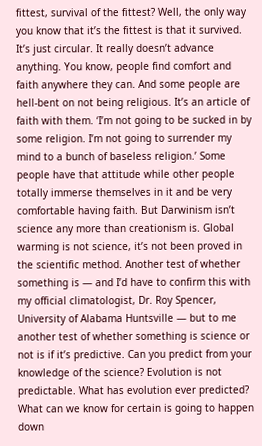fittest, survival of the fittest? Well, the only way you know that it’s the fittest is that it survived. It’s just circular. It really doesn’t advance anything. You know, people find comfort and faith anywhere they can. And some people are hell-bent on not being religious. It’s an article of faith with them. ‘I’m not going to be sucked in by some religion. I’m not going to surrender my mind to a bunch of baseless religion.’ Some people have that attitude while other people totally immerse themselves in it and be very comfortable having faith. But Darwinism isn’t science any more than creationism is. Global warming is not science, it’s not been proved in the scientific method. Another test of whether something is — and I’d have to confirm this with my official climatologist, Dr. Roy Spencer, University of Alabama Huntsville — but to me another test of whether something is science or not is if it’s predictive. Can you predict from your knowledge of the science? Evolution is not predictable. What has evolution ever predicted? What can we know for certain is going to happen down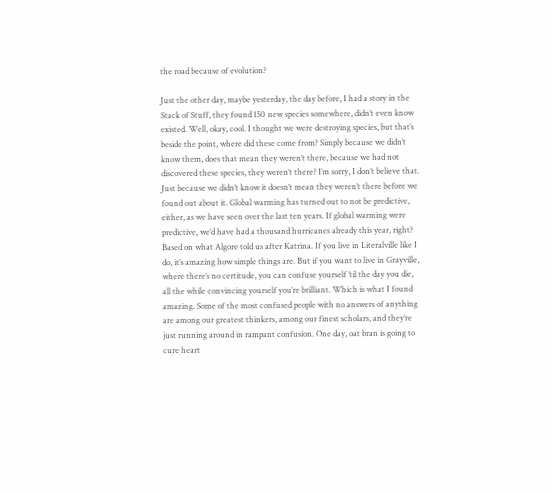the road because of evolution?

Just the other day, maybe yesterday, the day before, I had a story in the Stack of Stuff, they found 150 new species somewhere, didn’t even know existed. Well, okay, cool. I thought we were destroying species, but that’s beside the point, where did these come from? Simply because we didn’t know them, does that mean they weren’t there, because we had not discovered these species, they weren’t there? I’m sorry, I don’t believe that. Just because we didn’t know it doesn’t mean they weren’t there before we found out about it. Global warming has turned out to not be predictive, either, as we have seen over the last ten years. If global warming were predictive, we’d have had a thousand hurricanes already this year, right? Based on what Algore told us after Katrina. If you live in Literalville like I do, it’s amazing how simple things are. But if you want to live in Grayville, where there’s no certitude, you can confuse yourself ’til the day you die, all the while convincing yourself you’re brilliant. Which is what I found amazing. Some of the most confused people with no answers of anything are among our greatest thinkers, among our finest scholars, and they’re just running around in rampant confusion. One day, oat bran is going to cure heart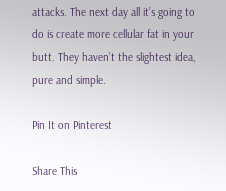attacks. The next day all it’s going to do is create more cellular fat in your butt. They haven’t the slightest idea, pure and simple.

Pin It on Pinterest

Share This